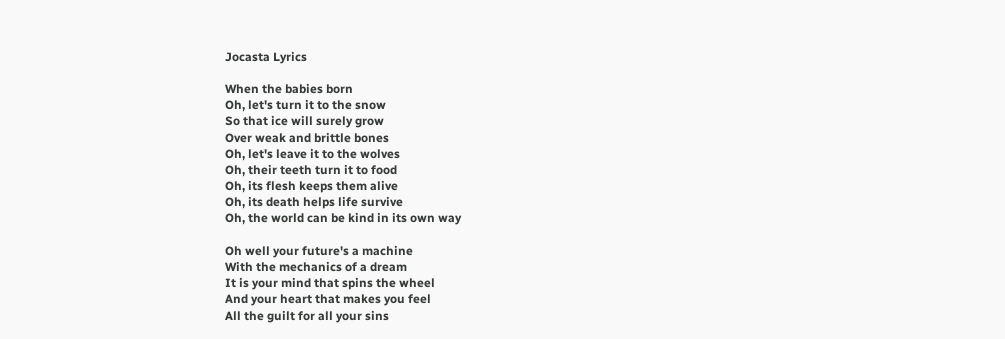Jocasta Lyrics

When the babies born
Oh, let's turn it to the snow
So that ice will surely grow
Over weak and brittle bones
Oh, let's leave it to the wolves
Oh, their teeth turn it to food
Oh, its flesh keeps them alive
Oh, its death helps life survive
Oh, the world can be kind in its own way

Oh well your future's a machine
With the mechanics of a dream
It is your mind that spins the wheel
And your heart that makes you feel
All the guilt for all your sins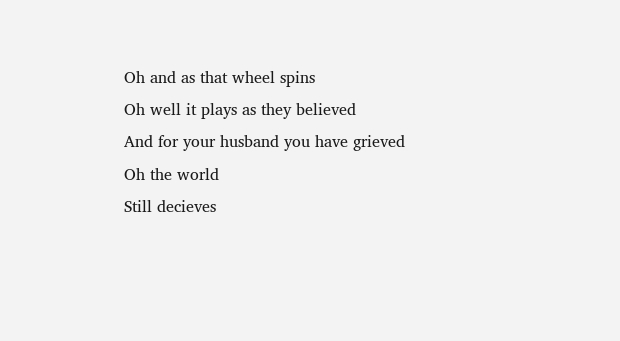Oh and as that wheel spins
Oh well it plays as they believed
And for your husband you have grieved
Oh the world
Still decieves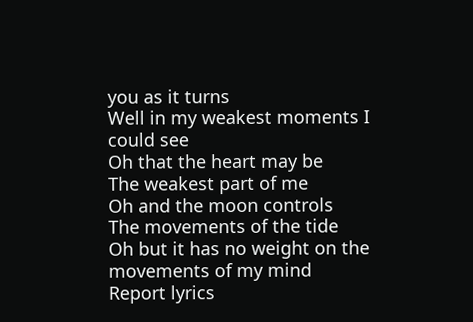you as it turns
Well in my weakest moments I could see
Oh that the heart may be
The weakest part of me
Oh and the moon controls
The movements of the tide
Oh but it has no weight on the movements of my mind
Report lyrics